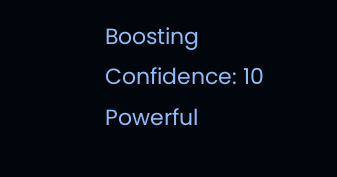Boosting Confidence: 10 Powerful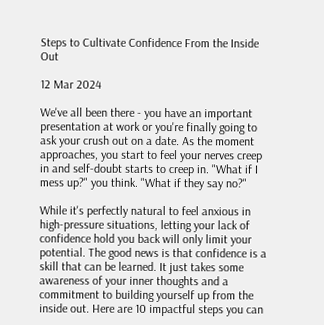Steps to Cultivate Confidence From the Inside Out

12 Mar 2024

We've all been there - you have an important presentation at work or you're finally going to ask your crush out on a date. As the moment approaches, you start to feel your nerves creep in and self-doubt starts to creep in. "What if I mess up?" you think. "What if they say no?"

While it's perfectly natural to feel anxious in high-pressure situations, letting your lack of confidence hold you back will only limit your potential. The good news is that confidence is a skill that can be learned. It just takes some awareness of your inner thoughts and a commitment to building yourself up from the inside out. Here are 10 impactful steps you can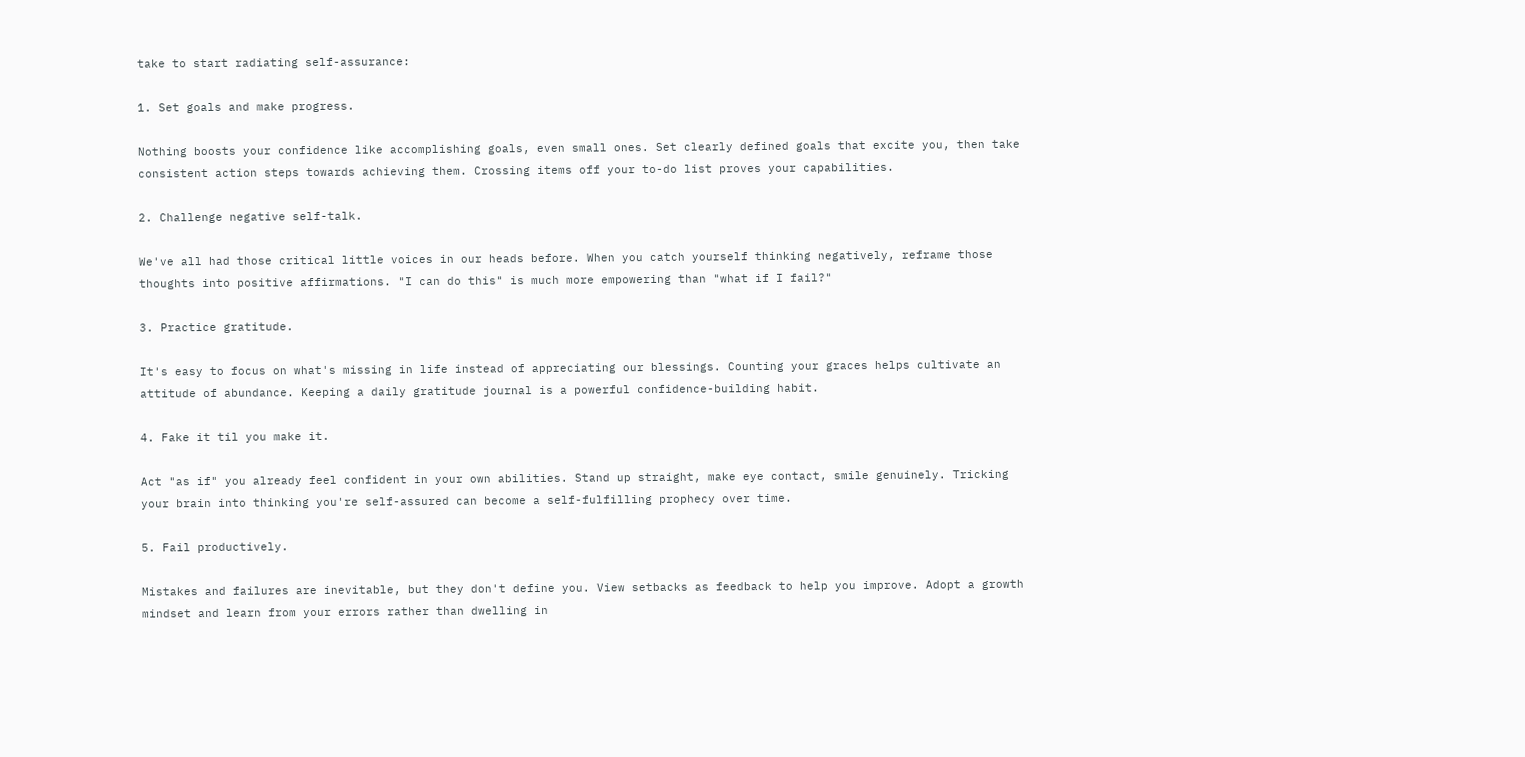take to start radiating self-assurance:

1. Set goals and make progress.

Nothing boosts your confidence like accomplishing goals, even small ones. Set clearly defined goals that excite you, then take consistent action steps towards achieving them. Crossing items off your to-do list proves your capabilities.

2. Challenge negative self-talk.

We've all had those critical little voices in our heads before. When you catch yourself thinking negatively, reframe those thoughts into positive affirmations. "I can do this" is much more empowering than "what if I fail?"

3. Practice gratitude.

It's easy to focus on what's missing in life instead of appreciating our blessings. Counting your graces helps cultivate an attitude of abundance. Keeping a daily gratitude journal is a powerful confidence-building habit.

4. Fake it til you make it.

Act "as if" you already feel confident in your own abilities. Stand up straight, make eye contact, smile genuinely. Tricking your brain into thinking you're self-assured can become a self-fulfilling prophecy over time.

5. Fail productively.

Mistakes and failures are inevitable, but they don't define you. View setbacks as feedback to help you improve. Adopt a growth mindset and learn from your errors rather than dwelling in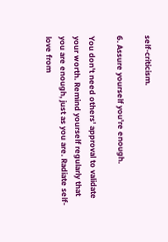self-criticism.

6. Assure yourself you're enough.

You don't need others' approval to validate your worth. Remind yourself regularly that you are enough, just as you are. Radiate self-love from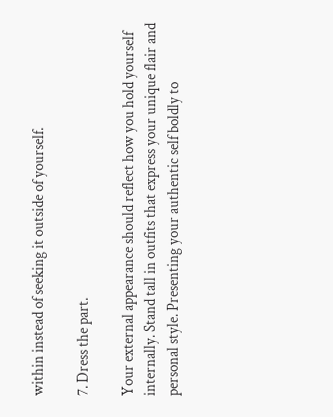within instead of seeking it outside of yourself.

7. Dress the part.

Your external appearance should reflect how you hold yourself internally. Stand tall in outfits that express your unique flair and personal style. Presenting your authentic self boldly to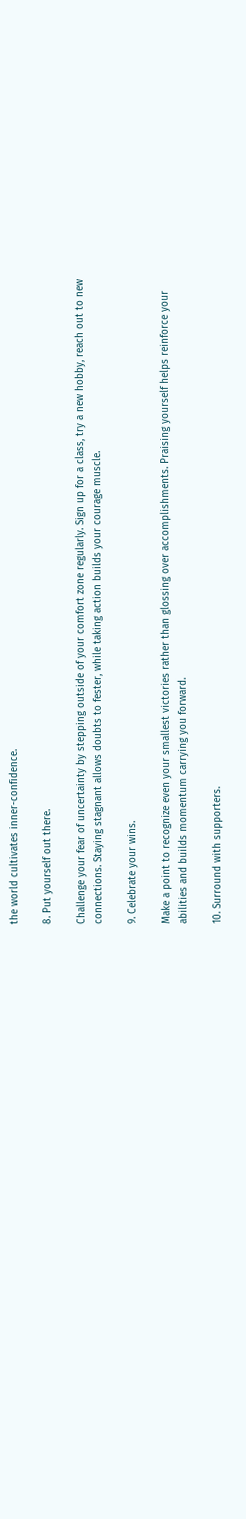the world cultivates inner-confidence.

8. Put yourself out there.

Challenge your fear of uncertainty by stepping outside of your comfort zone regularly. Sign up for a class, try a new hobby, reach out to new connections. Staying stagnant allows doubts to fester, while taking action builds your courage muscle.

9. Celebrate your wins.

Make a point to recognize even your smallest victories rather than glossing over accomplishments. Praising yourself helps reinforce your abilities and builds momentum carrying you forward.

10. Surround with supporters.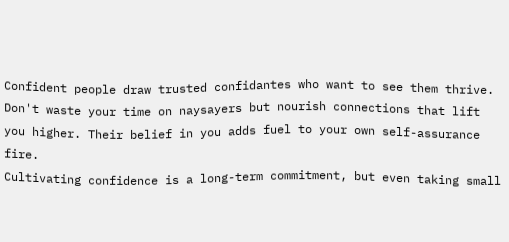Confident people draw trusted confidantes who want to see them thrive. Don't waste your time on naysayers but nourish connections that lift you higher. Their belief in you adds fuel to your own self-assurance fire.
Cultivating confidence is a long-term commitment, but even taking small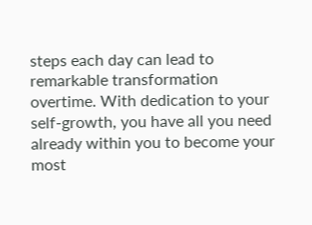steps each day can lead to remarkable transformation overtime. With dedication to your self-growth, you have all you need already within you to become your most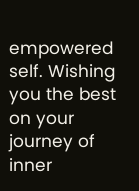empowered self. Wishing you the best on your journey of inner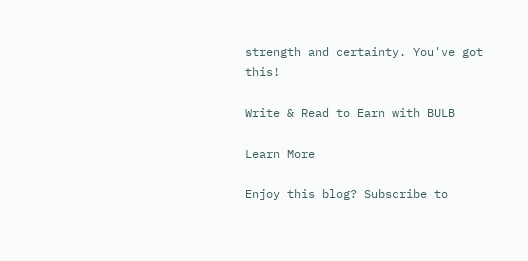strength and certainty. You've got this!

Write & Read to Earn with BULB

Learn More

Enjoy this blog? Subscribe to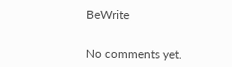BeWrite


No comments yet.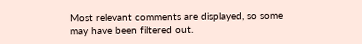Most relevant comments are displayed, so some may have been filtered out.